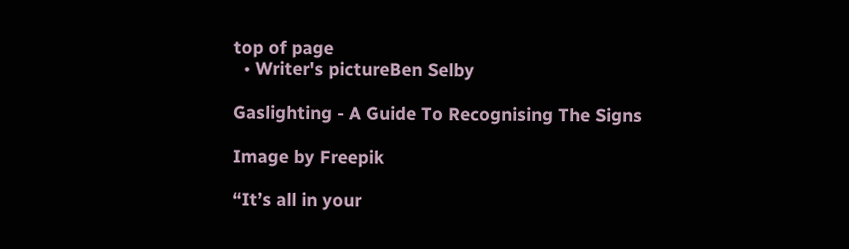top of page
  • Writer's pictureBen Selby

Gaslighting - A Guide To Recognising The Signs

Image by Freepik

“It’s all in your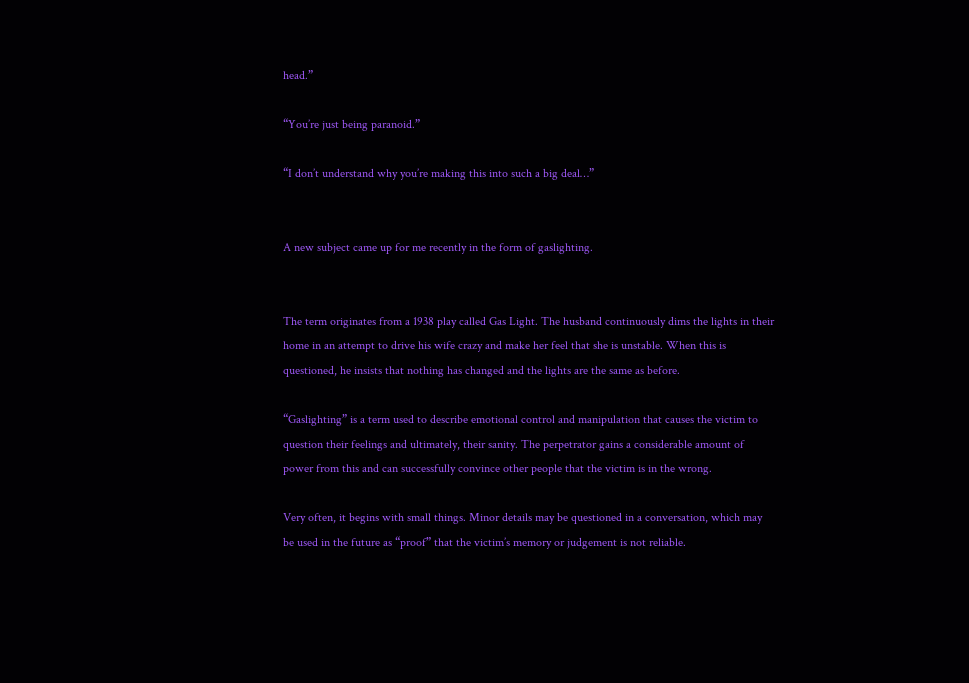head.”

“You’re just being paranoid.”

“I don’t understand why you’re making this into such a big deal…”


A new subject came up for me recently in the form of gaslighting.


The term originates from a 1938 play called Gas Light. The husband continuously dims the lights in their home in an attempt to drive his wife crazy and make her feel that she is unstable. When this is questioned, he insists that nothing has changed and the lights are the same as before.

“Gaslighting” is a term used to describe emotional control and manipulation that causes the victim to question their feelings and ultimately, their sanity. The perpetrator gains a considerable amount of power from this and can successfully convince other people that the victim is in the wrong.

Very often, it begins with small things. Minor details may be questioned in a conversation, which may be used in the future as “proof” that the victim’s memory or judgement is not reliable.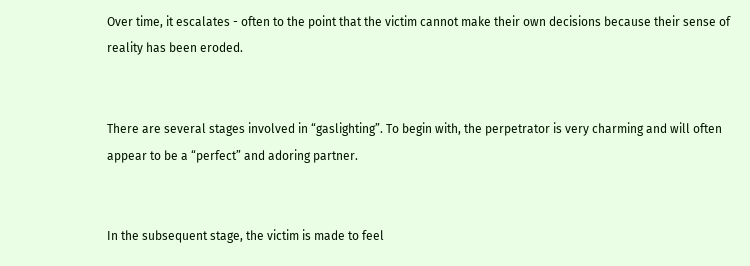Over time, it escalates - often to the point that the victim cannot make their own decisions because their sense of reality has been eroded.


There are several stages involved in “gaslighting”. To begin with, the perpetrator is very charming and will often appear to be a “perfect” and adoring partner.


In the subsequent stage, the victim is made to feel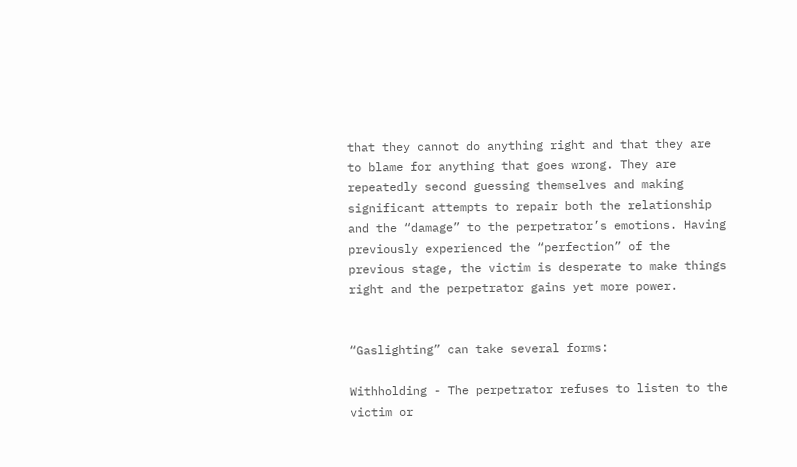that they cannot do anything right and that they are to blame for anything that goes wrong. They are repeatedly second guessing themselves and making significant attempts to repair both the relationship and the “damage” to the perpetrator’s emotions. Having previously experienced the “perfection” of the previous stage, the victim is desperate to make things right and the perpetrator gains yet more power.


“Gaslighting” can take several forms:

Withholding - The perpetrator refuses to listen to the victim or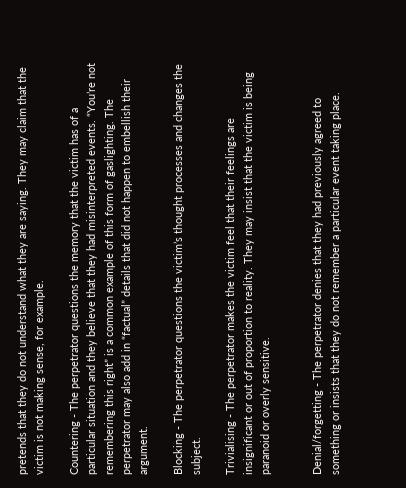pretends that they do not understand what they are saying. They may claim that the victim is not making sense, for example.

Countering - The perpetrator questions the memory that the victim has of a particular situation and they believe that they had misinterpreted events. “You’re not remembering this right” is a common example of this form of gaslighting. The perpetrator may also add in “factual” details that did not happen to embellish their argument.

Blocking - The perpetrator questions the victim’s thought processes and changes the subject.

Trivialising - The perpetrator makes the victim feel that their feelings are insignificant or out of proportion to reality. They may insist that the victim is being paranoid or overly sensitive.


Denial/forgetting - The perpetrator denies that they had previously agreed to something or insists that they do not remember a particular event taking place.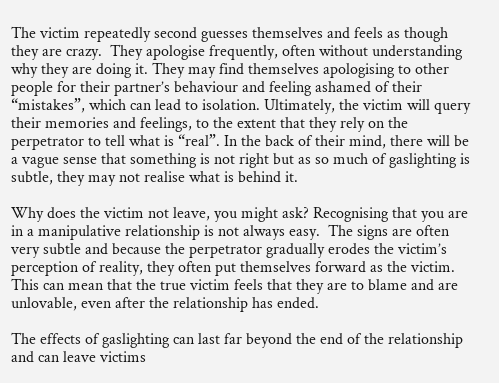The victim repeatedly second guesses themselves and feels as though they are crazy.  They apologise frequently, often without understanding why they are doing it. They may find themselves apologising to other people for their partner’s behaviour and feeling ashamed of their “mistakes”, which can lead to isolation. Ultimately, the victim will query their memories and feelings, to the extent that they rely on the perpetrator to tell what is “real”. In the back of their mind, there will be a vague sense that something is not right but as so much of gaslighting is subtle, they may not realise what is behind it.

Why does the victim not leave, you might ask? Recognising that you are in a manipulative relationship is not always easy.  The signs are often very subtle and because the perpetrator gradually erodes the victim’s perception of reality, they often put themselves forward as the victim. This can mean that the true victim feels that they are to blame and are unlovable, even after the relationship has ended.

The effects of gaslighting can last far beyond the end of the relationship and can leave victims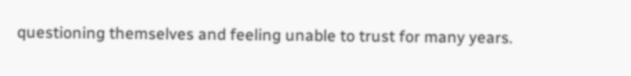questioning themselves and feeling unable to trust for many years.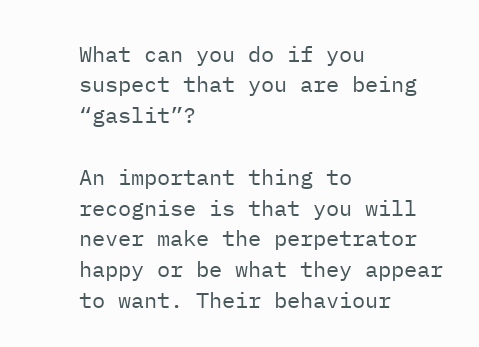What can you do if you suspect that you are being “gaslit”?

An important thing to recognise is that you will never make the perpetrator happy or be what they appear to want. Their behaviour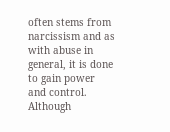often stems from narcissism and as with abuse in general, it is done to gain power and control. Although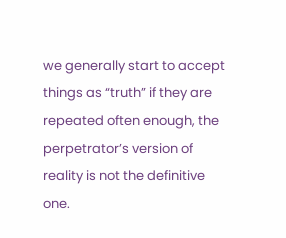we generally start to accept things as “truth” if they are repeated often enough, the perpetrator’s version of reality is not the definitive one.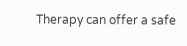Therapy can offer a safe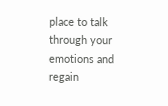place to talk through your emotions and regain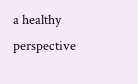a healthy perspective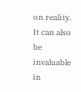on reality.  It can also be invaluable in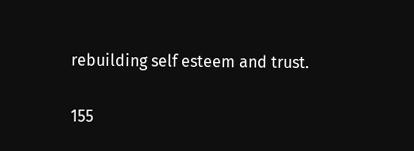rebuilding self esteem and trust.

155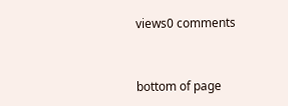views0 comments


bottom of page